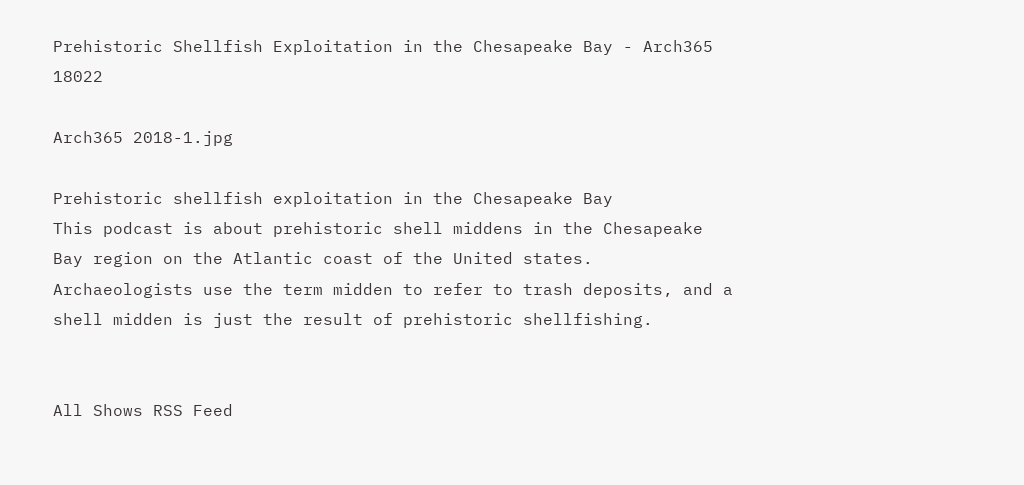Prehistoric Shellfish Exploitation in the Chesapeake Bay - Arch365 18022

Arch365 2018-1.jpg

Prehistoric shellfish exploitation in the Chesapeake Bay
This podcast is about prehistoric shell middens in the Chesapeake Bay region on the Atlantic coast of the United states.  Archaeologists use the term midden to refer to trash deposits, and a shell midden is just the result of prehistoric shellfishing.


All Shows RSS Feed